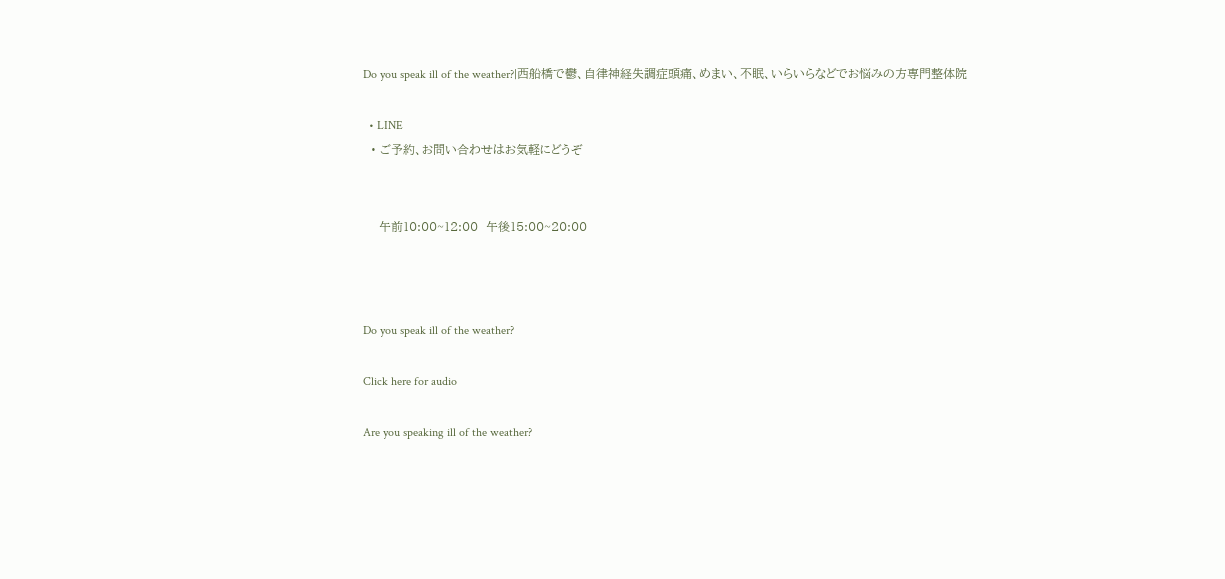Do you speak ill of the weather?|西船橋で鬱、自律神経失調症頭痛、めまい、不眠、いらいらなどでお悩みの方専門整体院

  • LINE
  • ご予約、お問い合わせはお気軽にどうぞ


    午前10:00~12:00  午後15:00~20:00



Do you speak ill of the weather?

Click here for audio

Are you speaking ill of the weather?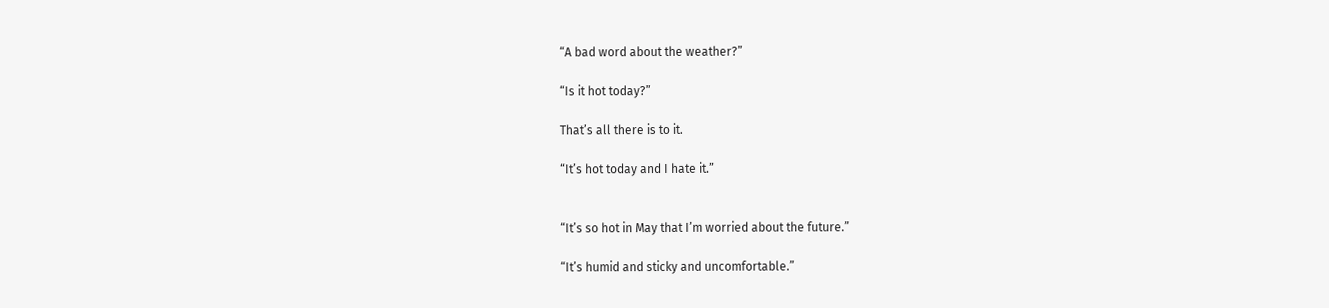“A bad word about the weather?”

“Is it hot today?”

That’s all there is to it.

“It’s hot today and I hate it.”


“It’s so hot in May that I’m worried about the future.”

“It’s humid and sticky and uncomfortable.”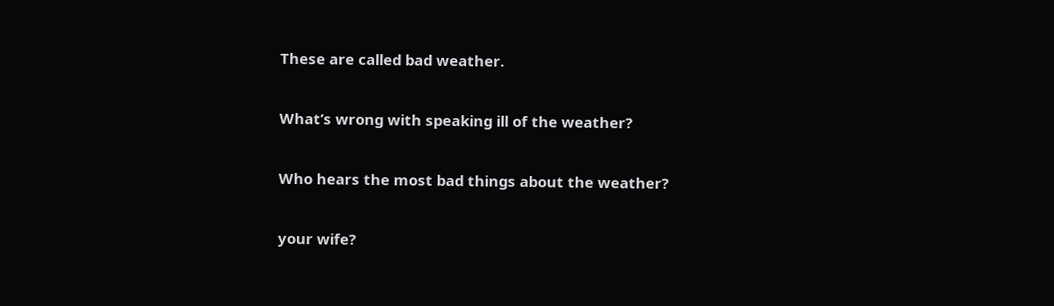These are called bad weather.

What’s wrong with speaking ill of the weather?

Who hears the most bad things about the weather?

your wife?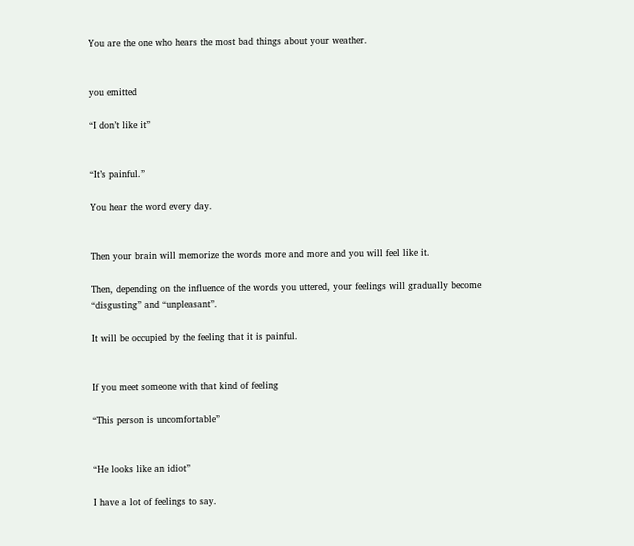You are the one who hears the most bad things about your weather.


you emitted

“I don’t like it”


“It’s painful.”

You hear the word every day.


Then your brain will memorize the words more and more and you will feel like it.

Then, depending on the influence of the words you uttered, your feelings will gradually become “disgusting” and “unpleasant”.

It will be occupied by the feeling that it is painful.


If you meet someone with that kind of feeling

“This person is uncomfortable”


“He looks like an idiot”

I have a lot of feelings to say.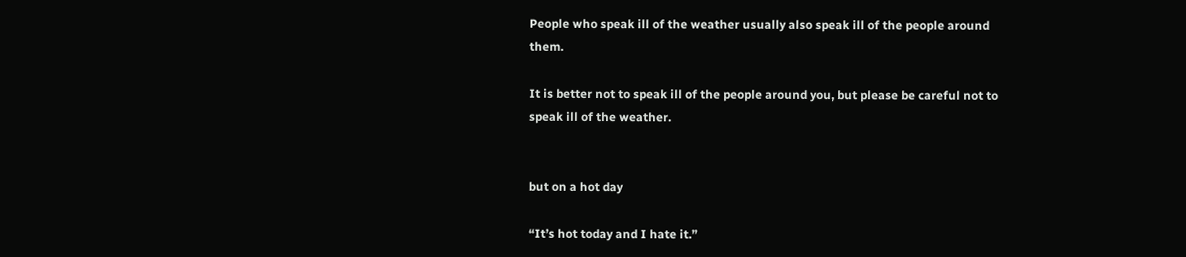People who speak ill of the weather usually also speak ill of the people around them.

It is better not to speak ill of the people around you, but please be careful not to speak ill of the weather.


but on a hot day

“It’s hot today and I hate it.”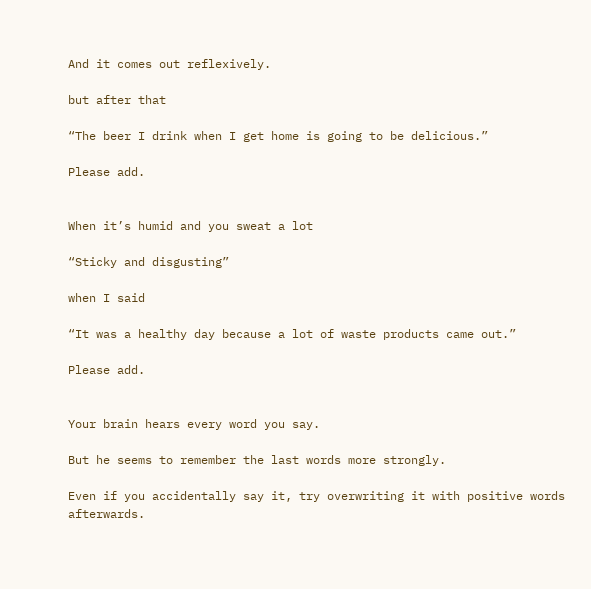And it comes out reflexively.

but after that

“The beer I drink when I get home is going to be delicious.”

Please add.


When it’s humid and you sweat a lot

“Sticky and disgusting”

when I said

“It was a healthy day because a lot of waste products came out.”

Please add.


Your brain hears every word you say.

But he seems to remember the last words more strongly.

Even if you accidentally say it, try overwriting it with positive words afterwards.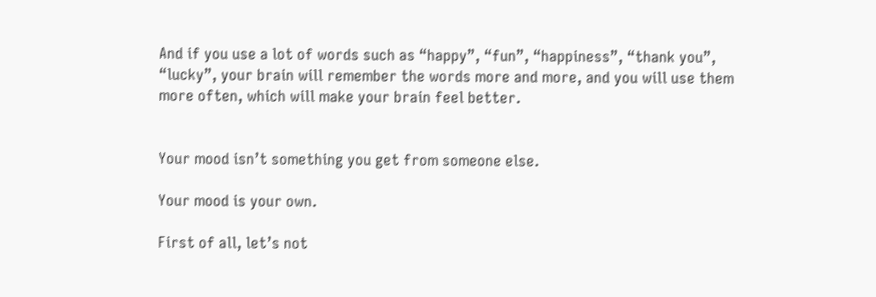And if you use a lot of words such as “happy”, “fun”, “happiness”, “thank you”, “lucky”, your brain will remember the words more and more, and you will use them more often, which will make your brain feel better.


Your mood isn’t something you get from someone else.

Your mood is your own.

First of all, let’s not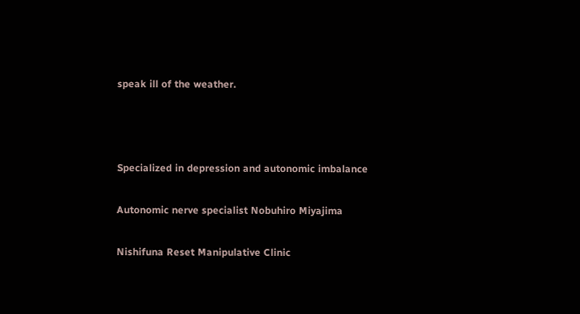speak ill of the weather.



Specialized in depression and autonomic imbalance

Autonomic nerve specialist Nobuhiro Miyajima

Nishifuna Reset Manipulative Clinic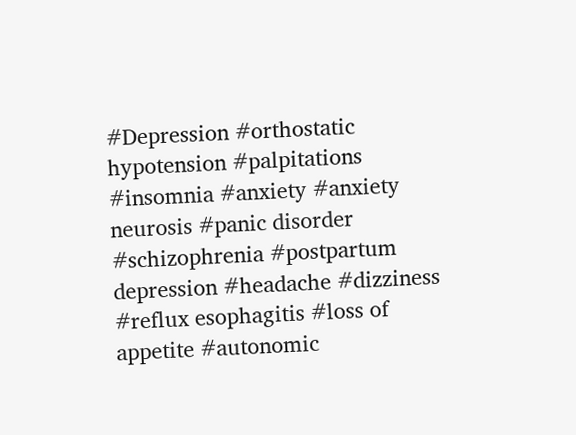#Depression #orthostatic hypotension #palpitations #insomnia #anxiety #anxiety neurosis #panic disorder #schizophrenia #postpartum depression #headache #dizziness #reflux esophagitis #loss of appetite #autonomic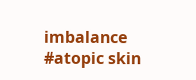imbalance #atopic skin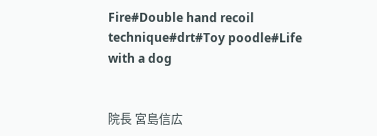Fire#Double hand recoil technique#drt#Toy poodle#Life with a dog


院長 宮島信広